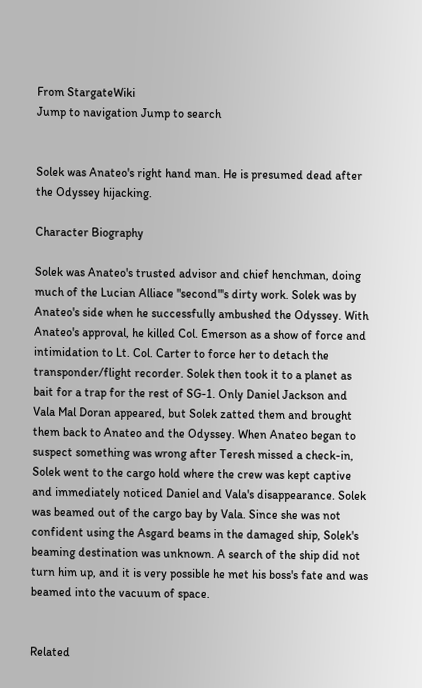From StargateWiki
Jump to navigation Jump to search


Solek was Anateo's right hand man. He is presumed dead after the Odyssey hijacking.

Character Biography

Solek was Anateo's trusted advisor and chief henchman, doing much of the Lucian Alliace "second"'s dirty work. Solek was by Anateo's side when he successfully ambushed the Odyssey. With Anateo's approval, he killed Col. Emerson as a show of force and intimidation to Lt. Col. Carter to force her to detach the transponder/flight recorder. Solek then took it to a planet as bait for a trap for the rest of SG-1. Only Daniel Jackson and Vala Mal Doran appeared, but Solek zatted them and brought them back to Anateo and the Odyssey. When Anateo began to suspect something was wrong after Teresh missed a check-in, Solek went to the cargo hold where the crew was kept captive and immediately noticed Daniel and Vala's disappearance. Solek was beamed out of the cargo bay by Vala. Since she was not confident using the Asgard beams in the damaged ship, Solek's beaming destination was unknown. A search of the ship did not turn him up, and it is very possible he met his boss's fate and was beamed into the vacuum of space.


Related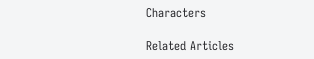Characters

Related Articles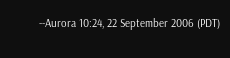--Aurora 10:24, 22 September 2006 (PDT)